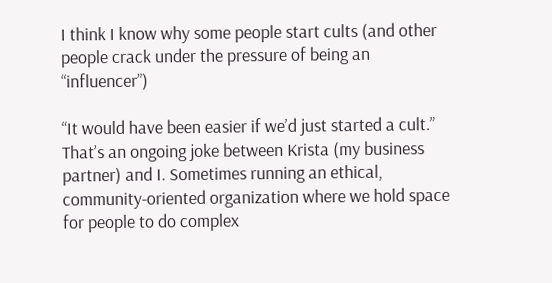I think I know why some people start cults (and other people crack under the pressure of being an “influencer”)

“It would have been easier if we’d just started a cult.” That’s an ongoing joke between Krista (my business partner) and I. Sometimes running an ethical, community-oriented organization where we hold space for people to do complex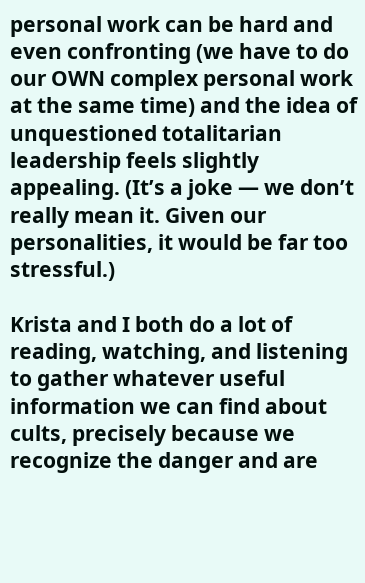personal work can be hard and even confronting (we have to do our OWN complex personal work at the same time) and the idea of unquestioned totalitarian leadership feels slightly appealing. (It’s a joke — we don’t really mean it. Given our personalities, it would be far too stressful.)

Krista and I both do a lot of reading, watching, and listening to gather whatever useful information we can find about cults, precisely because we recognize the danger and are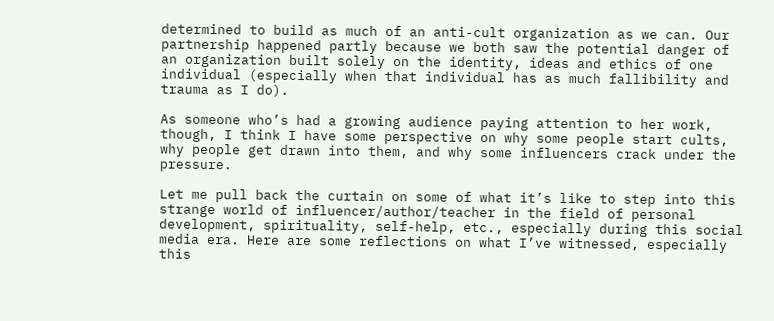determined to build as much of an anti-cult organization as we can. Our partnership happened partly because we both saw the potential danger of an organization built solely on the identity, ideas and ethics of one individual (especially when that individual has as much fallibility and trauma as I do).

As someone who’s had a growing audience paying attention to her work, though, I think I have some perspective on why some people start cults, why people get drawn into them, and why some influencers crack under the pressure.

Let me pull back the curtain on some of what it’s like to step into this strange world of influencer/author/teacher in the field of personal development, spirituality, self-help, etc., especially during this social media era. Here are some reflections on what I’ve witnessed, especially this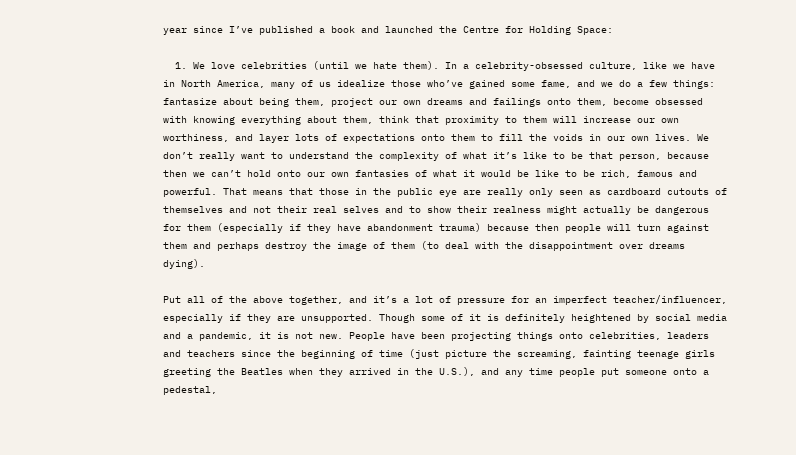year since I’ve published a book and launched the Centre for Holding Space:

  1. We love celebrities (until we hate them). In a celebrity-obsessed culture, like we have in North America, many of us idealize those who’ve gained some fame, and we do a few things: fantasize about being them, project our own dreams and failings onto them, become obsessed with knowing everything about them, think that proximity to them will increase our own worthiness, and layer lots of expectations onto them to fill the voids in our own lives. We don’t really want to understand the complexity of what it’s like to be that person, because then we can’t hold onto our own fantasies of what it would be like to be rich, famous and powerful. That means that those in the public eye are really only seen as cardboard cutouts of themselves and not their real selves and to show their realness might actually be dangerous for them (especially if they have abandonment trauma) because then people will turn against them and perhaps destroy the image of them (to deal with the disappointment over dreams dying).

Put all of the above together, and it’s a lot of pressure for an imperfect teacher/influencer, especially if they are unsupported. Though some of it is definitely heightened by social media and a pandemic, it is not new. People have been projecting things onto celebrities, leaders and teachers since the beginning of time (just picture the screaming, fainting teenage girls greeting the Beatles when they arrived in the U.S.), and any time people put someone onto a pedestal,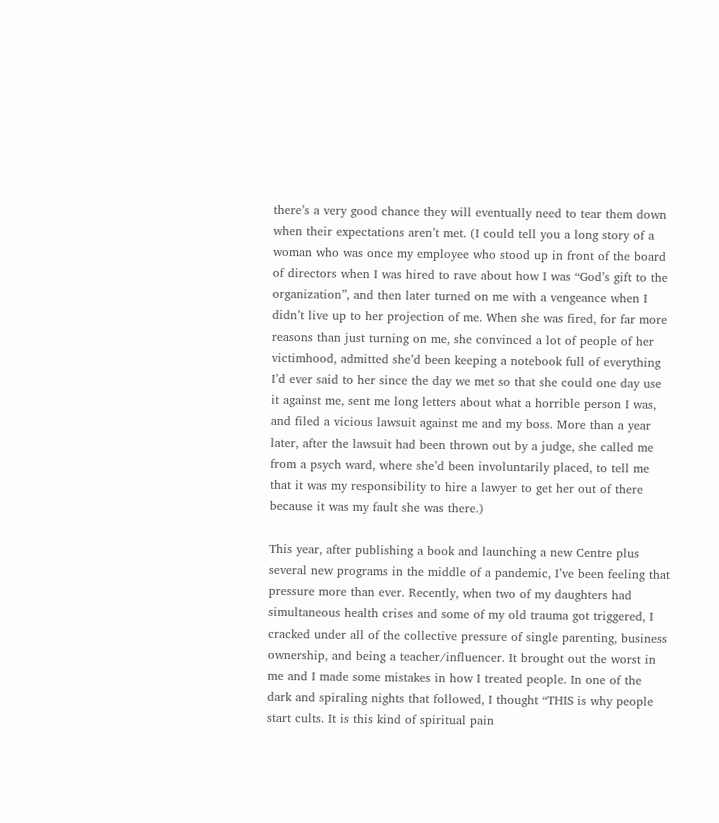there’s a very good chance they will eventually need to tear them down when their expectations aren’t met. (I could tell you a long story of a woman who was once my employee who stood up in front of the board of directors when I was hired to rave about how I was “God’s gift to the organization”, and then later turned on me with a vengeance when I didn’t live up to her projection of me. When she was fired, for far more reasons than just turning on me, she convinced a lot of people of her victimhood, admitted she’d been keeping a notebook full of everything I’d ever said to her since the day we met so that she could one day use it against me, sent me long letters about what a horrible person I was, and filed a vicious lawsuit against me and my boss. More than a year later, after the lawsuit had been thrown out by a judge, she called me from a psych ward, where she’d been involuntarily placed, to tell me that it was my responsibility to hire a lawyer to get her out of there because it was my fault she was there.)

This year, after publishing a book and launching a new Centre plus several new programs in the middle of a pandemic, I’ve been feeling that pressure more than ever. Recently, when two of my daughters had simultaneous health crises and some of my old trauma got triggered, I cracked under all of the collective pressure of single parenting, business ownership, and being a teacher/influencer. It brought out the worst in me and I made some mistakes in how I treated people. In one of the dark and spiraling nights that followed, I thought “THIS is why people start cults. It is this kind of spiritual pain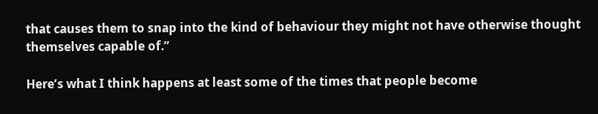that causes them to snap into the kind of behaviour they might not have otherwise thought themselves capable of.”

Here’s what I think happens at least some of the times that people become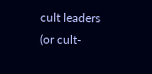cult leaders (or cult-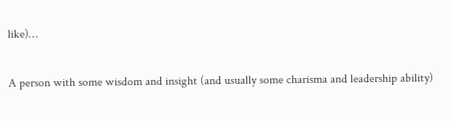like)…

A person with some wisdom and insight (and usually some charisma and leadership ability)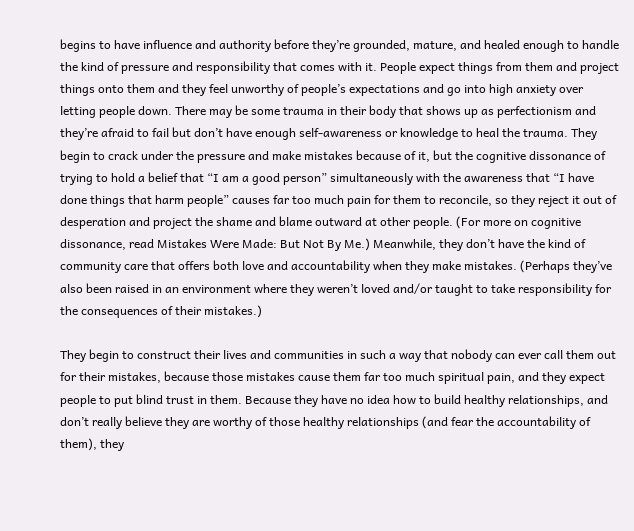begins to have influence and authority before they’re grounded, mature, and healed enough to handle the kind of pressure and responsibility that comes with it. People expect things from them and project things onto them and they feel unworthy of people’s expectations and go into high anxiety over letting people down. There may be some trauma in their body that shows up as perfectionism and they’re afraid to fail but don’t have enough self-awareness or knowledge to heal the trauma. They begin to crack under the pressure and make mistakes because of it, but the cognitive dissonance of trying to hold a belief that “I am a good person” simultaneously with the awareness that “I have done things that harm people” causes far too much pain for them to reconcile, so they reject it out of desperation and project the shame and blame outward at other people. (For more on cognitive dissonance, read Mistakes Were Made: But Not By Me.) Meanwhile, they don’t have the kind of community care that offers both love and accountability when they make mistakes. (Perhaps they’ve also been raised in an environment where they weren’t loved and/or taught to take responsibility for the consequences of their mistakes.)

They begin to construct their lives and communities in such a way that nobody can ever call them out for their mistakes, because those mistakes cause them far too much spiritual pain, and they expect people to put blind trust in them. Because they have no idea how to build healthy relationships, and don’t really believe they are worthy of those healthy relationships (and fear the accountability of them), they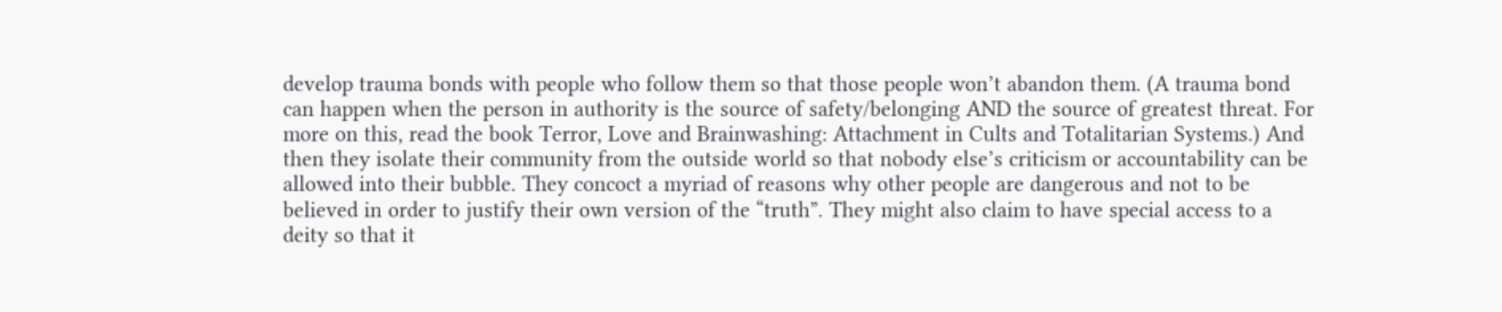develop trauma bonds with people who follow them so that those people won’t abandon them. (A trauma bond can happen when the person in authority is the source of safety/belonging AND the source of greatest threat. For more on this, read the book Terror, Love and Brainwashing: Attachment in Cults and Totalitarian Systems.) And then they isolate their community from the outside world so that nobody else’s criticism or accountability can be allowed into their bubble. They concoct a myriad of reasons why other people are dangerous and not to be believed in order to justify their own version of the “truth”. They might also claim to have special access to a deity so that it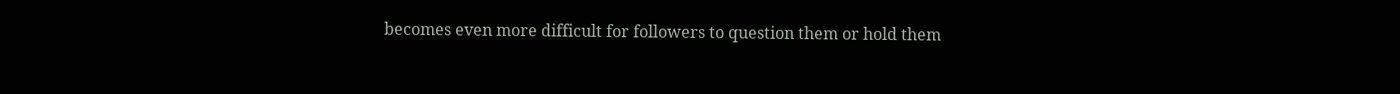becomes even more difficult for followers to question them or hold them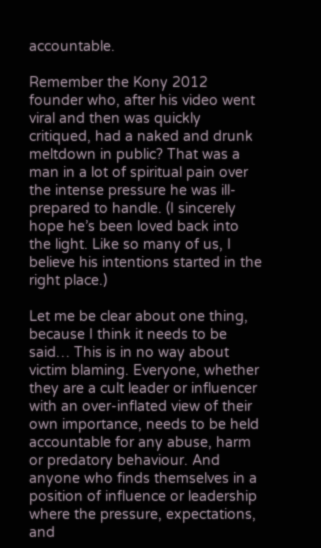accountable.

Remember the Kony 2012 founder who, after his video went viral and then was quickly critiqued, had a naked and drunk meltdown in public? That was a man in a lot of spiritual pain over the intense pressure he was ill-prepared to handle. (I sincerely hope he’s been loved back into the light. Like so many of us, I believe his intentions started in the right place.)

Let me be clear about one thing, because I think it needs to be said… This is in no way about victim blaming. Everyone, whether they are a cult leader or influencer with an over-inflated view of their own importance, needs to be held accountable for any abuse, harm or predatory behaviour. And anyone who finds themselves in a position of influence or leadership where the pressure, expectations, and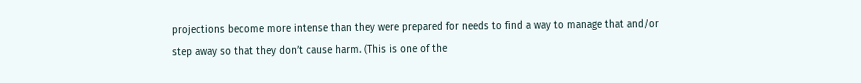projections become more intense than they were prepared for needs to find a way to manage that and/or step away so that they don’t cause harm. (This is one of the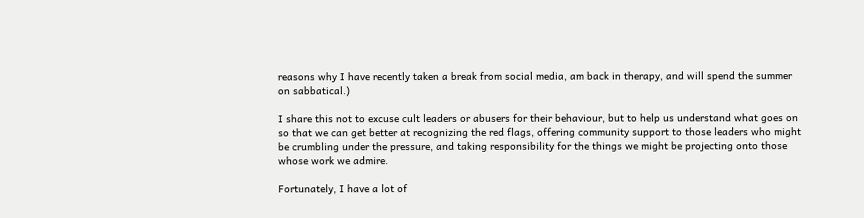reasons why I have recently taken a break from social media, am back in therapy, and will spend the summer on sabbatical.)

I share this not to excuse cult leaders or abusers for their behaviour, but to help us understand what goes on so that we can get better at recognizing the red flags, offering community support to those leaders who might be crumbling under the pressure, and taking responsibility for the things we might be projecting onto those whose work we admire.

Fortunately, I have a lot of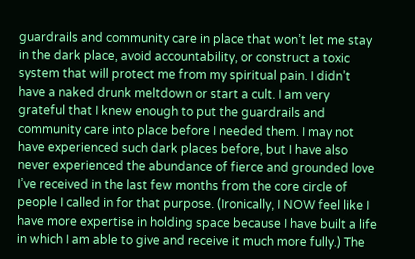guardrails and community care in place that won’t let me stay in the dark place, avoid accountability, or construct a toxic system that will protect me from my spiritual pain. I didn’t have a naked drunk meltdown or start a cult. I am very grateful that I knew enough to put the guardrails and community care into place before I needed them. I may not have experienced such dark places before, but I have also never experienced the abundance of fierce and grounded love I’ve received in the last few months from the core circle of people I called in for that purpose. (Ironically, I NOW feel like I have more expertise in holding space because I have built a life in which I am able to give and receive it much more fully.) The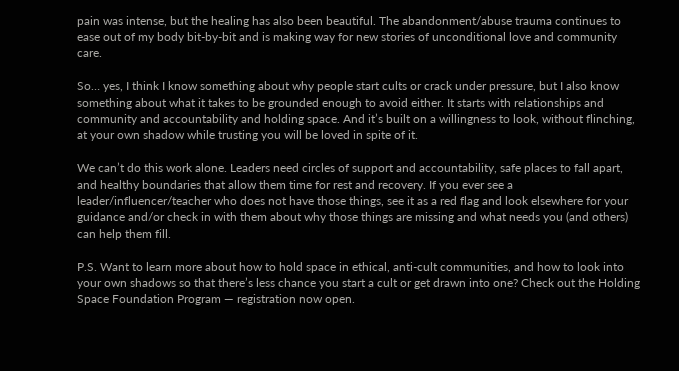pain was intense, but the healing has also been beautiful. The abandonment/abuse trauma continues to ease out of my body bit-by-bit and is making way for new stories of unconditional love and community care.

So… yes, I think I know something about why people start cults or crack under pressure, but I also know something about what it takes to be grounded enough to avoid either. It starts with relationships and community and accountability and holding space. And it’s built on a willingness to look, without flinching, at your own shadow while trusting you will be loved in spite of it.

We can’t do this work alone. Leaders need circles of support and accountability, safe places to fall apart, and healthy boundaries that allow them time for rest and recovery. If you ever see a leader/influencer/teacher who does not have those things, see it as a red flag and look elsewhere for your guidance and/or check in with them about why those things are missing and what needs you (and others) can help them fill.

P.S. Want to learn more about how to hold space in ethical, anti-cult communities, and how to look into your own shadows so that there’s less chance you start a cult or get drawn into one? Check out the Holding Space Foundation Program — registration now open.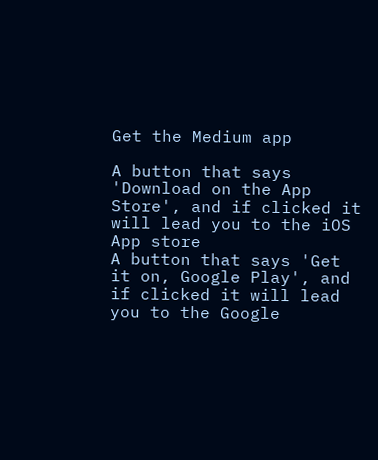Get the Medium app

A button that says 'Download on the App Store', and if clicked it will lead you to the iOS App store
A button that says 'Get it on, Google Play', and if clicked it will lead you to the Google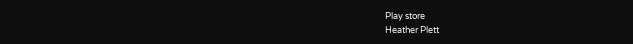Play store
Heather Plett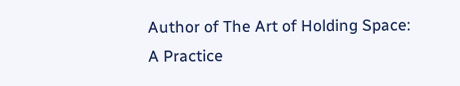Author of The Art of Holding Space: A Practice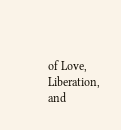of Love, Liberation, and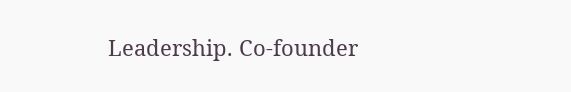Leadership. Co-founder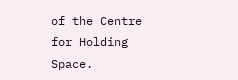of the Centre for Holding Space.